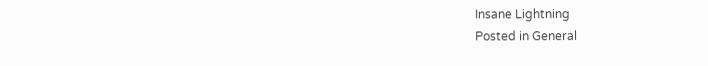Insane Lightning
Posted in General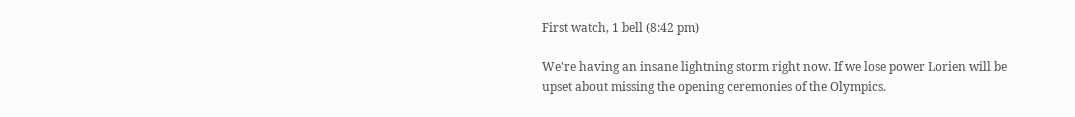First watch, 1 bell (8:42 pm)

We're having an insane lightning storm right now. If we lose power Lorien will be upset about missing the opening ceremonies of the Olympics.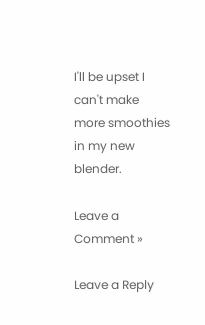I'll be upset I can't make more smoothies in my new blender.

Leave a Comment »

Leave a Reply